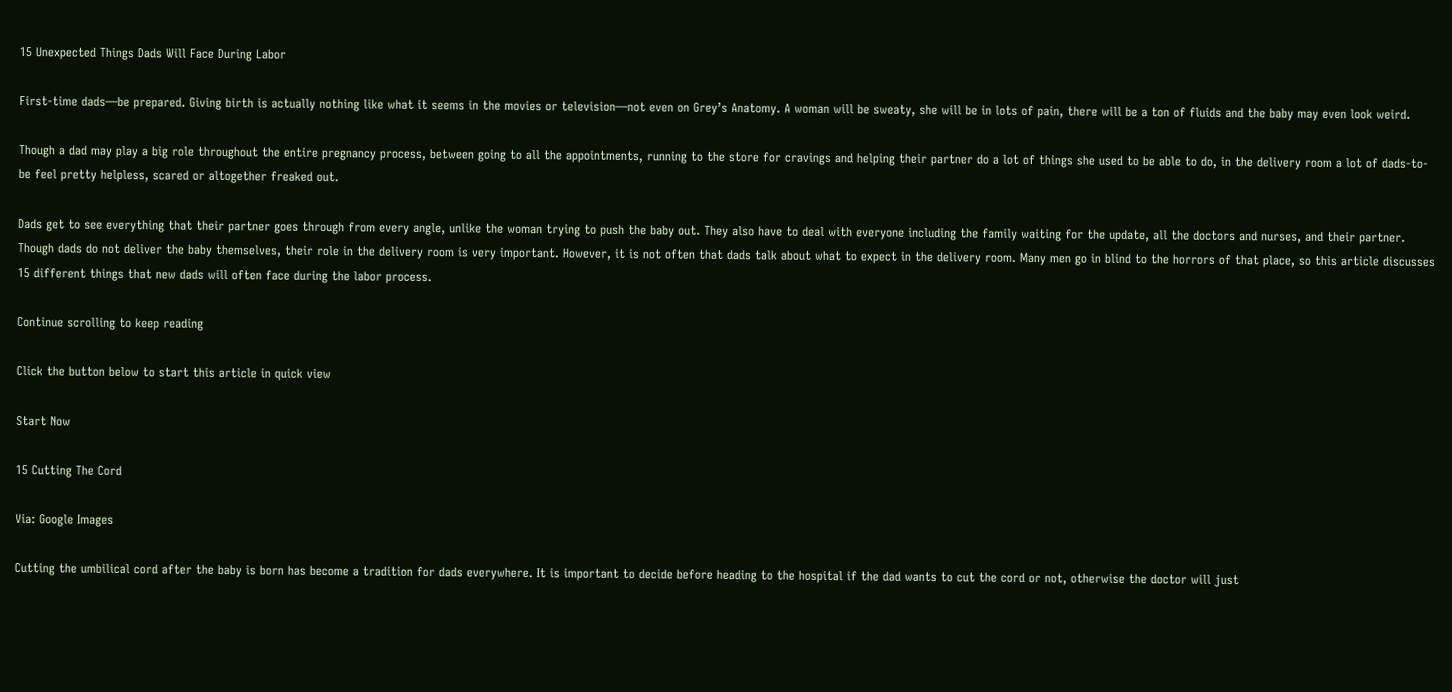15 Unexpected Things Dads Will Face During Labor

First-time dads—be prepared. Giving birth is actually nothing like what it seems in the movies or television—not even on Grey’s Anatomy. A woman will be sweaty, she will be in lots of pain, there will be a ton of fluids and the baby may even look weird.

Though a dad may play a big role throughout the entire pregnancy process, between going to all the appointments, running to the store for cravings and helping their partner do a lot of things she used to be able to do, in the delivery room a lot of dads-to-be feel pretty helpless, scared or altogether freaked out.

Dads get to see everything that their partner goes through from every angle, unlike the woman trying to push the baby out. They also have to deal with everyone including the family waiting for the update, all the doctors and nurses, and their partner. Though dads do not deliver the baby themselves, their role in the delivery room is very important. However, it is not often that dads talk about what to expect in the delivery room. Many men go in blind to the horrors of that place, so this article discusses 15 different things that new dads will often face during the labor process.

Continue scrolling to keep reading

Click the button below to start this article in quick view

Start Now

15 Cutting The Cord

Via: Google Images

Cutting the umbilical cord after the baby is born has become a tradition for dads everywhere. It is important to decide before heading to the hospital if the dad wants to cut the cord or not, otherwise the doctor will just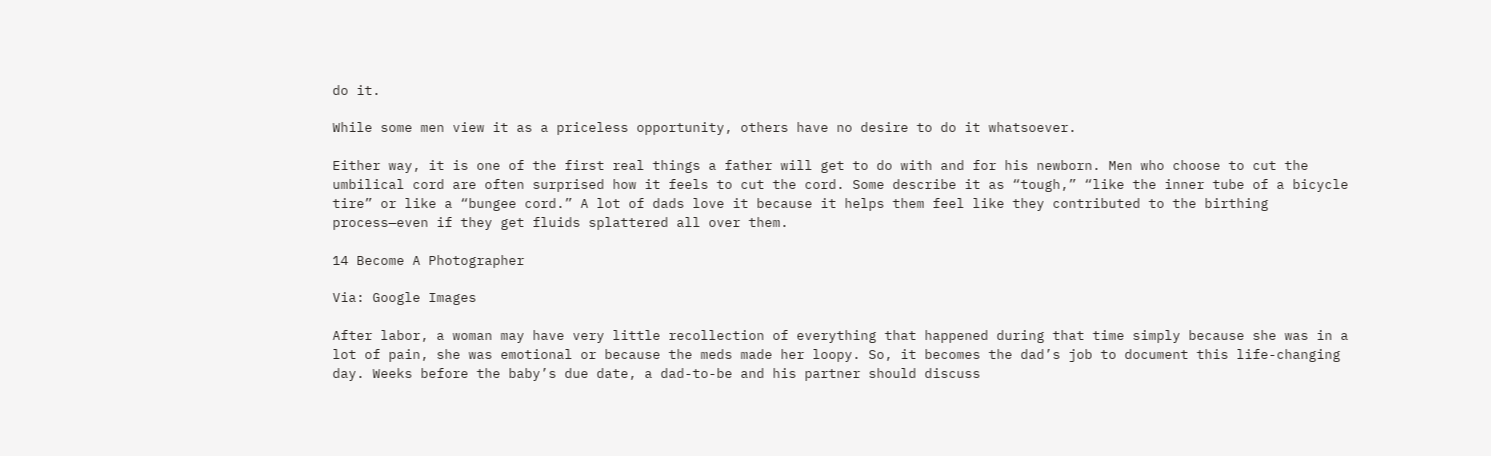do it.

While some men view it as a priceless opportunity, others have no desire to do it whatsoever.

Either way, it is one of the first real things a father will get to do with and for his newborn. Men who choose to cut the umbilical cord are often surprised how it feels to cut the cord. Some describe it as “tough,” “like the inner tube of a bicycle tire” or like a “bungee cord.” A lot of dads love it because it helps them feel like they contributed to the birthing process—even if they get fluids splattered all over them.

14 Become A Photographer

Via: Google Images

After labor, a woman may have very little recollection of everything that happened during that time simply because she was in a lot of pain, she was emotional or because the meds made her loopy. So, it becomes the dad’s job to document this life-changing day. Weeks before the baby’s due date, a dad-to-be and his partner should discuss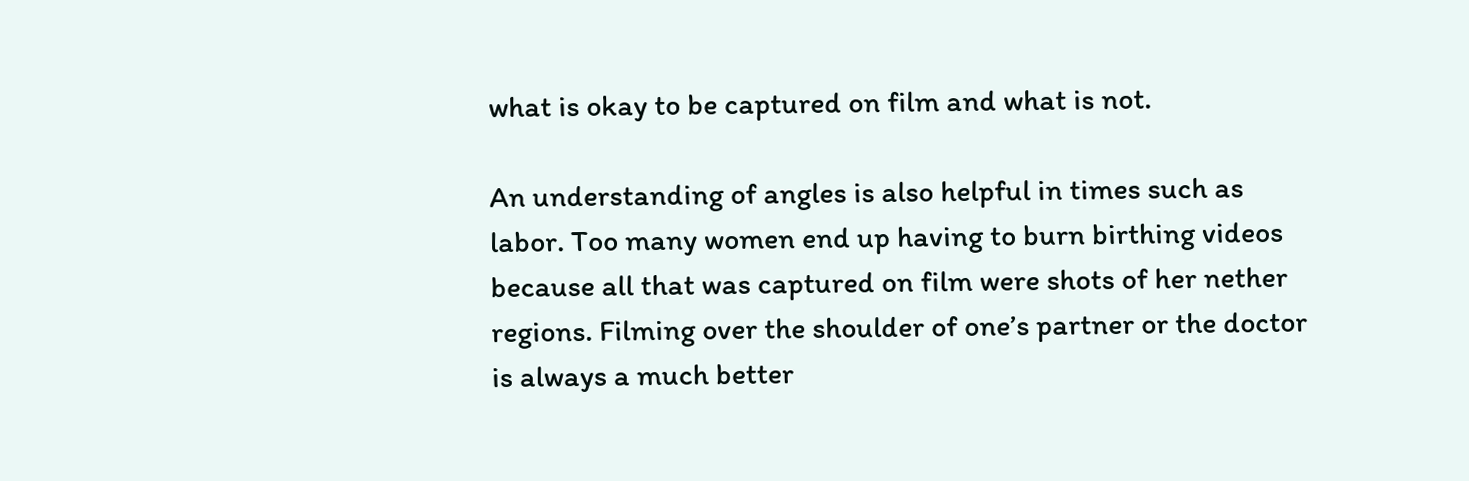what is okay to be captured on film and what is not.

An understanding of angles is also helpful in times such as labor. Too many women end up having to burn birthing videos because all that was captured on film were shots of her nether regions. Filming over the shoulder of one’s partner or the doctor is always a much better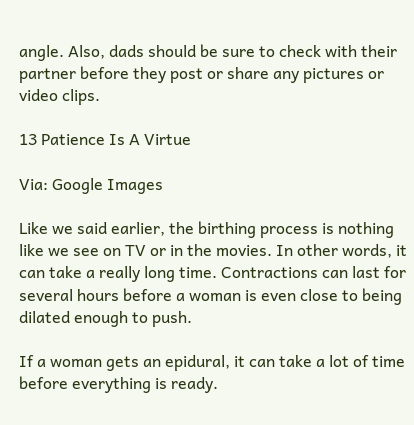angle. Also, dads should be sure to check with their partner before they post or share any pictures or video clips.

13 Patience Is A Virtue

Via: Google Images

Like we said earlier, the birthing process is nothing like we see on TV or in the movies. In other words, it can take a really long time. Contractions can last for several hours before a woman is even close to being dilated enough to push.

If a woman gets an epidural, it can take a lot of time before everything is ready.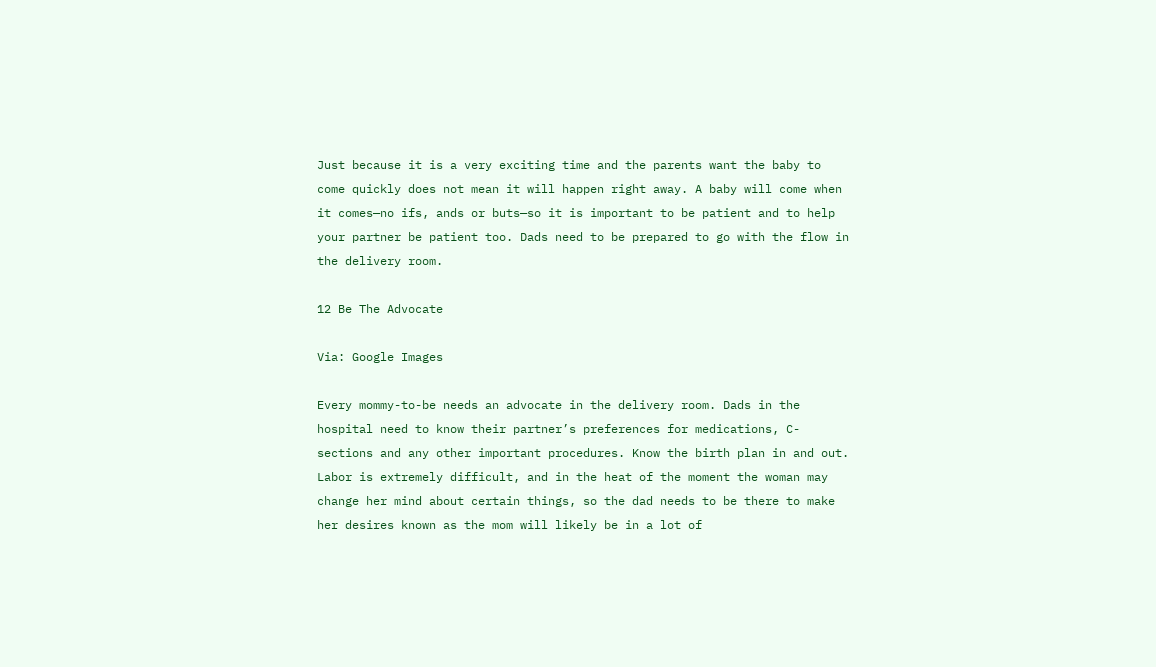Just because it is a very exciting time and the parents want the baby to come quickly does not mean it will happen right away. A baby will come when it comes—no ifs, ands or buts—so it is important to be patient and to help your partner be patient too. Dads need to be prepared to go with the flow in the delivery room.

12 Be The Advocate

Via: Google Images

Every mommy-to-be needs an advocate in the delivery room. Dads in the hospital need to know their partner’s preferences for medications, C-sections and any other important procedures. Know the birth plan in and out. Labor is extremely difficult, and in the heat of the moment the woman may change her mind about certain things, so the dad needs to be there to make her desires known as the mom will likely be in a lot of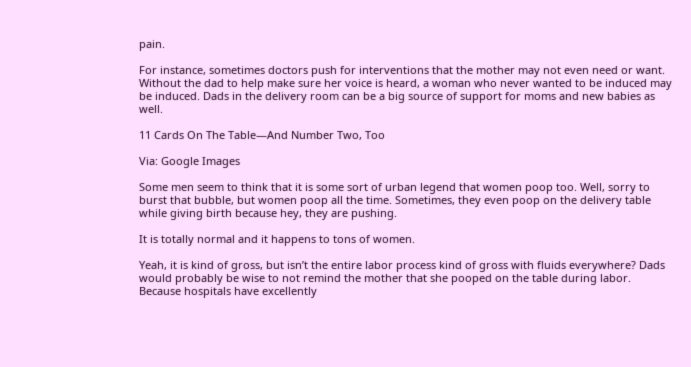pain.

For instance, sometimes doctors push for interventions that the mother may not even need or want. Without the dad to help make sure her voice is heard, a woman who never wanted to be induced may be induced. Dads in the delivery room can be a big source of support for moms and new babies as well.

11 Cards On The Table—And Number Two, Too

Via: Google Images

Some men seem to think that it is some sort of urban legend that women poop too. Well, sorry to burst that bubble, but women poop all the time. Sometimes, they even poop on the delivery table while giving birth because hey, they are pushing.

It is totally normal and it happens to tons of women.

Yeah, it is kind of gross, but isn’t the entire labor process kind of gross with fluids everywhere? Dads would probably be wise to not remind the mother that she pooped on the table during labor. Because hospitals have excellently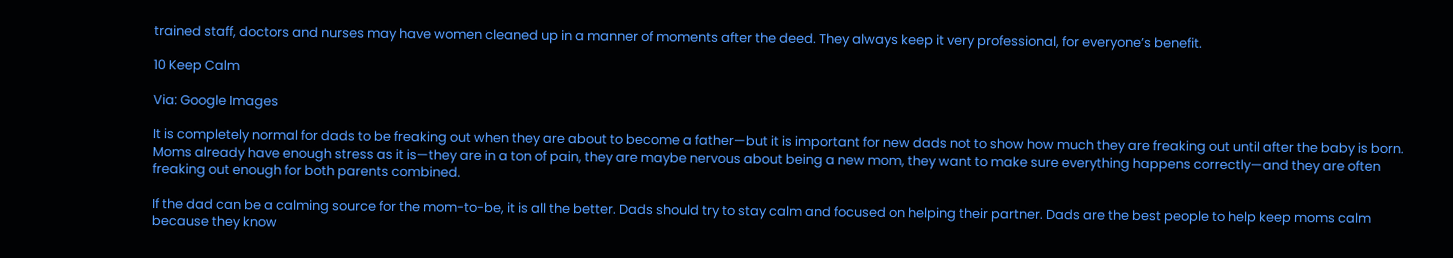trained staff, doctors and nurses may have women cleaned up in a manner of moments after the deed. They always keep it very professional, for everyone’s benefit.

10 Keep Calm

Via: Google Images

It is completely normal for dads to be freaking out when they are about to become a father—but it is important for new dads not to show how much they are freaking out until after the baby is born. Moms already have enough stress as it is—they are in a ton of pain, they are maybe nervous about being a new mom, they want to make sure everything happens correctly—and they are often freaking out enough for both parents combined.

If the dad can be a calming source for the mom-to-be, it is all the better. Dads should try to stay calm and focused on helping their partner. Dads are the best people to help keep moms calm because they know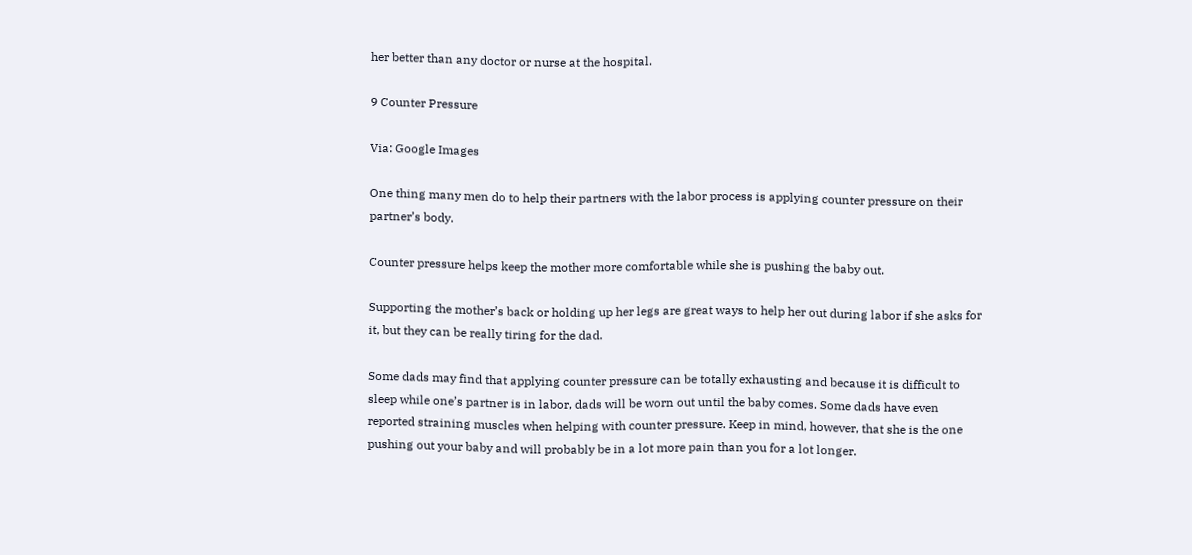her better than any doctor or nurse at the hospital.

9 Counter Pressure

Via: Google Images

One thing many men do to help their partners with the labor process is applying counter pressure on their partner’s body.

Counter pressure helps keep the mother more comfortable while she is pushing the baby out.

Supporting the mother’s back or holding up her legs are great ways to help her out during labor if she asks for it, but they can be really tiring for the dad.

Some dads may find that applying counter pressure can be totally exhausting and because it is difficult to sleep while one’s partner is in labor, dads will be worn out until the baby comes. Some dads have even reported straining muscles when helping with counter pressure. Keep in mind, however, that she is the one pushing out your baby and will probably be in a lot more pain than you for a lot longer.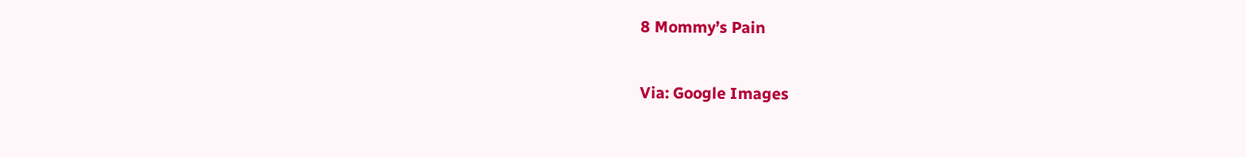8 Mommy’s Pain

Via: Google Images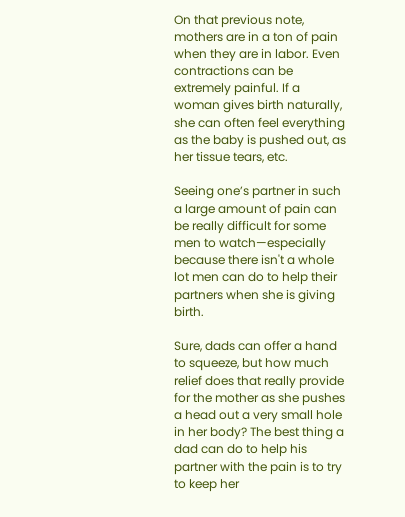On that previous note, mothers are in a ton of pain when they are in labor. Even contractions can be extremely painful. If a woman gives birth naturally, she can often feel everything as the baby is pushed out, as her tissue tears, etc.

Seeing one’s partner in such a large amount of pain can be really difficult for some men to watch—especially because there isn't a whole lot men can do to help their partners when she is giving birth.

Sure, dads can offer a hand to squeeze, but how much relief does that really provide for the mother as she pushes a head out a very small hole in her body? The best thing a dad can do to help his partner with the pain is to try to keep her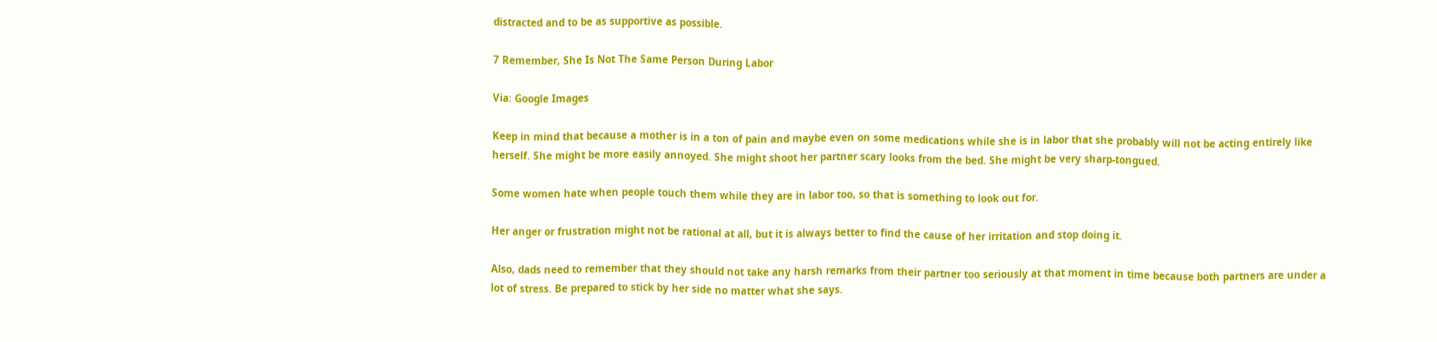distracted and to be as supportive as possible.

7 Remember, She Is Not The Same Person During Labor

Via: Google Images

Keep in mind that because a mother is in a ton of pain and maybe even on some medications while she is in labor that she probably will not be acting entirely like herself. She might be more easily annoyed. She might shoot her partner scary looks from the bed. She might be very sharp-tongued.

Some women hate when people touch them while they are in labor too, so that is something to look out for.

Her anger or frustration might not be rational at all, but it is always better to find the cause of her irritation and stop doing it.

Also, dads need to remember that they should not take any harsh remarks from their partner too seriously at that moment in time because both partners are under a lot of stress. Be prepared to stick by her side no matter what she says.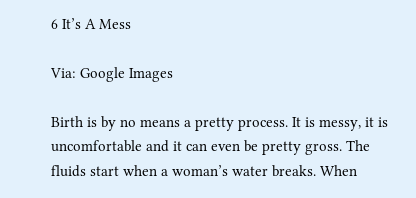6 It’s A Mess

Via: Google Images

Birth is by no means a pretty process. It is messy, it is uncomfortable and it can even be pretty gross. The fluids start when a woman’s water breaks. When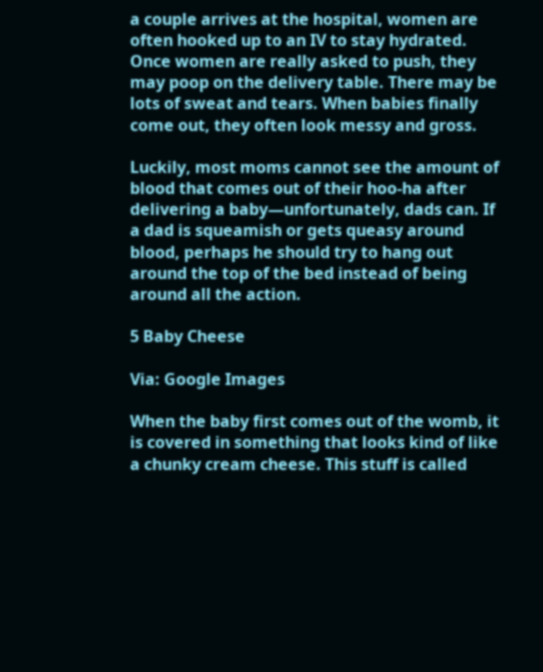a couple arrives at the hospital, women are often hooked up to an IV to stay hydrated. Once women are really asked to push, they may poop on the delivery table. There may be lots of sweat and tears. When babies finally come out, they often look messy and gross.

Luckily, most moms cannot see the amount of blood that comes out of their hoo-ha after delivering a baby—unfortunately, dads can. If a dad is squeamish or gets queasy around blood, perhaps he should try to hang out around the top of the bed instead of being around all the action.

5 Baby Cheese

Via: Google Images

When the baby first comes out of the womb, it is covered in something that looks kind of like a chunky cream cheese. This stuff is called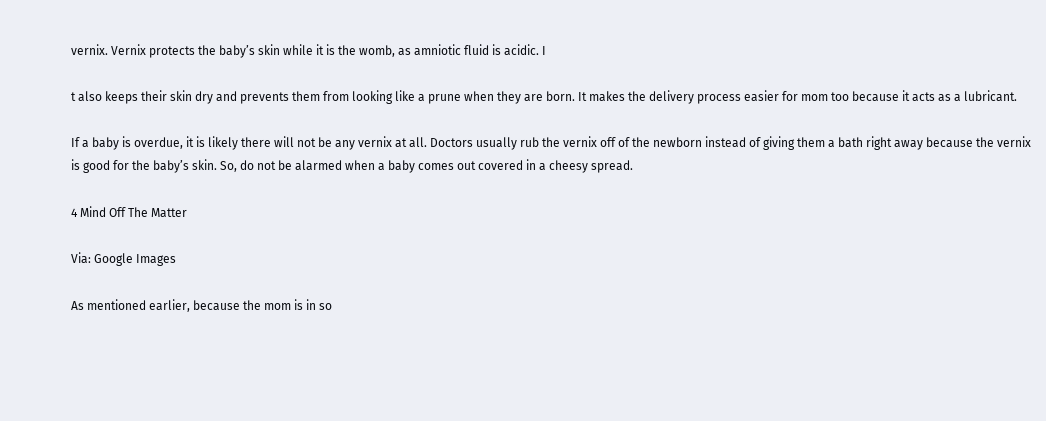vernix. Vernix protects the baby’s skin while it is the womb, as amniotic fluid is acidic. I

t also keeps their skin dry and prevents them from looking like a prune when they are born. It makes the delivery process easier for mom too because it acts as a lubricant.

If a baby is overdue, it is likely there will not be any vernix at all. Doctors usually rub the vernix off of the newborn instead of giving them a bath right away because the vernix is good for the baby’s skin. So, do not be alarmed when a baby comes out covered in a cheesy spread.

4 Mind Off The Matter

Via: Google Images

As mentioned earlier, because the mom is in so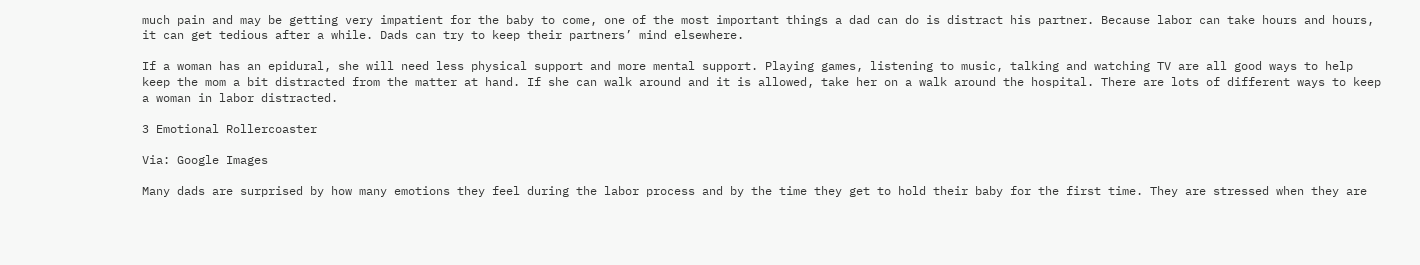much pain and may be getting very impatient for the baby to come, one of the most important things a dad can do is distract his partner. Because labor can take hours and hours, it can get tedious after a while. Dads can try to keep their partners’ mind elsewhere.

If a woman has an epidural, she will need less physical support and more mental support. Playing games, listening to music, talking and watching TV are all good ways to help keep the mom a bit distracted from the matter at hand. If she can walk around and it is allowed, take her on a walk around the hospital. There are lots of different ways to keep a woman in labor distracted.

3 Emotional Rollercoaster

Via: Google Images

Many dads are surprised by how many emotions they feel during the labor process and by the time they get to hold their baby for the first time. They are stressed when they are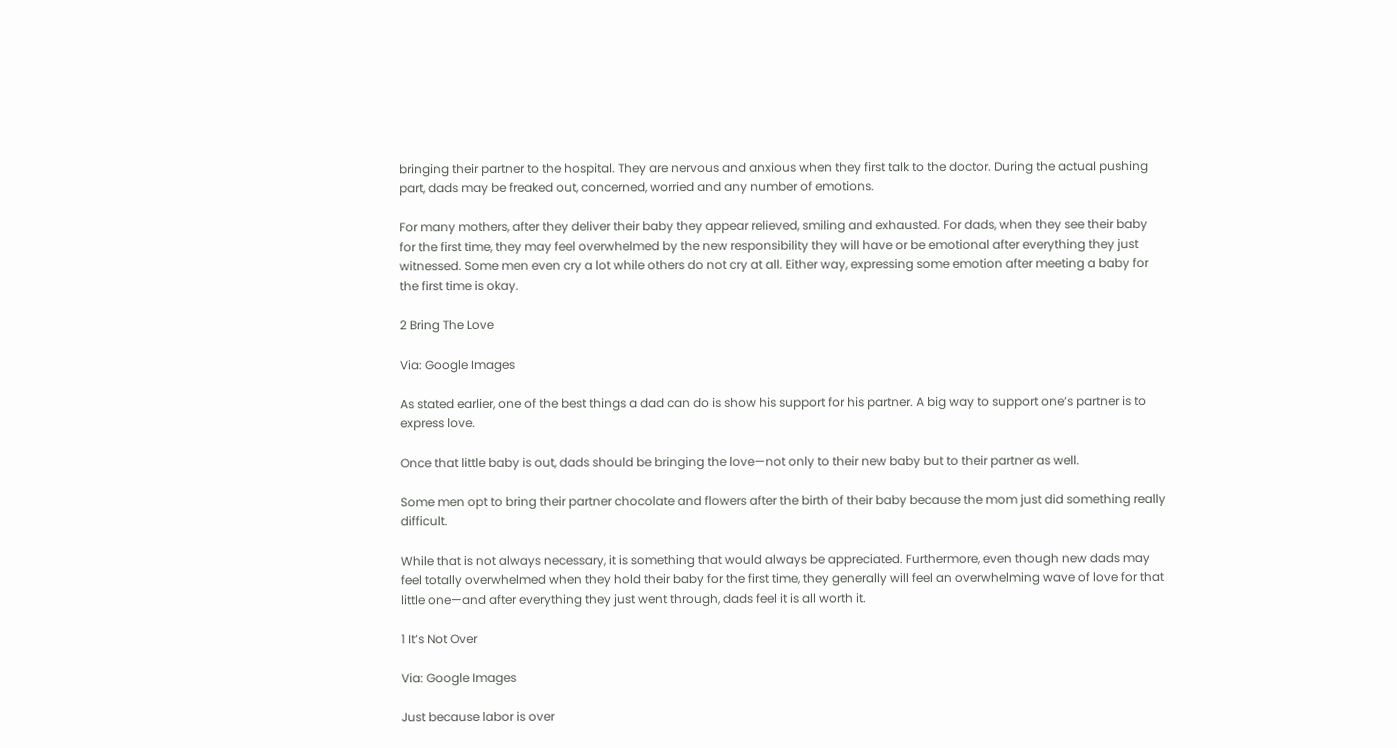bringing their partner to the hospital. They are nervous and anxious when they first talk to the doctor. During the actual pushing part, dads may be freaked out, concerned, worried and any number of emotions.

For many mothers, after they deliver their baby they appear relieved, smiling and exhausted. For dads, when they see their baby for the first time, they may feel overwhelmed by the new responsibility they will have or be emotional after everything they just witnessed. Some men even cry a lot while others do not cry at all. Either way, expressing some emotion after meeting a baby for the first time is okay.

2 Bring The Love

Via: Google Images

As stated earlier, one of the best things a dad can do is show his support for his partner. A big way to support one’s partner is to express love.

Once that little baby is out, dads should be bringing the love—not only to their new baby but to their partner as well.

Some men opt to bring their partner chocolate and flowers after the birth of their baby because the mom just did something really difficult.

While that is not always necessary, it is something that would always be appreciated. Furthermore, even though new dads may feel totally overwhelmed when they hold their baby for the first time, they generally will feel an overwhelming wave of love for that little one—and after everything they just went through, dads feel it is all worth it.

1 It’s Not Over

Via: Google Images

Just because labor is over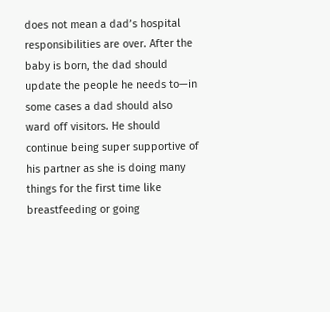does not mean a dad’s hospital responsibilities are over. After the baby is born, the dad should update the people he needs to—in some cases a dad should also ward off visitors. He should continue being super supportive of his partner as she is doing many things for the first time like breastfeeding or going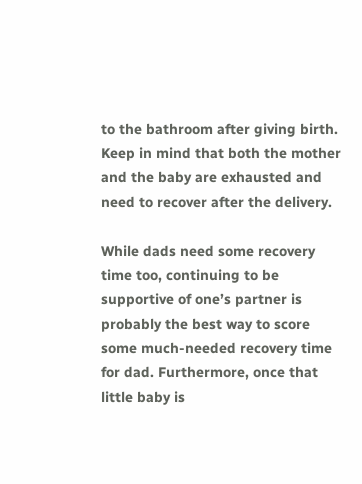to the bathroom after giving birth. Keep in mind that both the mother and the baby are exhausted and need to recover after the delivery.

While dads need some recovery time too, continuing to be supportive of one’s partner is probably the best way to score some much-needed recovery time for dad. Furthermore, once that little baby is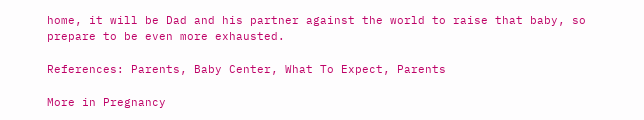home, it will be Dad and his partner against the world to raise that baby, so prepare to be even more exhausted.

References: Parents, Baby Center, What To Expect, Parents

More in Pregnancy